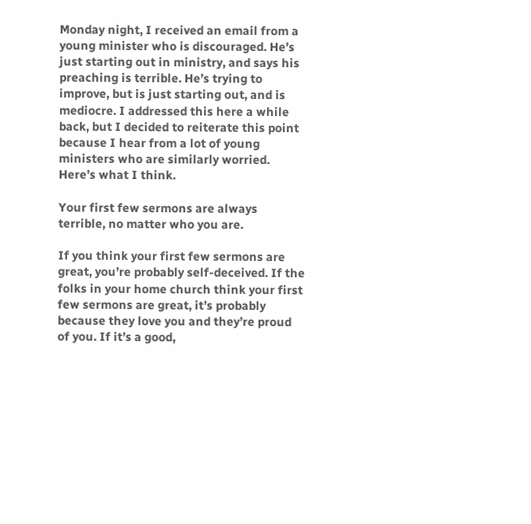Monday night, I received an email from a young minister who is discouraged. He’s just starting out in ministry, and says his preaching is terrible. He’s trying to improve, but is just starting out, and is mediocre. I addressed this here a while back, but I decided to reiterate this point because I hear from a lot of young ministers who are similarly worried. Here’s what I think.

Your first few sermons are always terrible, no matter who you are.

If you think your first few sermons are great, you’re probably self-deceived. If the folks in your home church think your first few sermons are great, it’s probably because they love you and they’re proud of you. If it’s a good,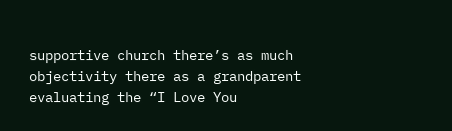supportive church there’s as much objectivity there as a grandparent evaluating the “I Love You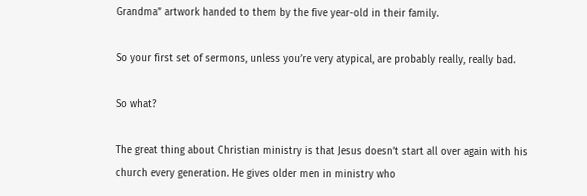Grandma” artwork handed to them by the five year-old in their family.

So your first set of sermons, unless you’re very atypical, are probably really, really bad.

So what?

The great thing about Christian ministry is that Jesus doesn’t start all over again with his church every generation. He gives older men in ministry who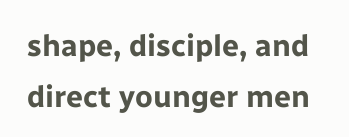shape, disciple, and direct younger men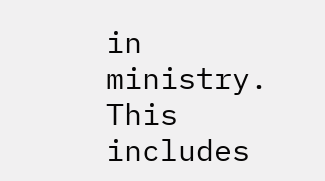in ministry. This includes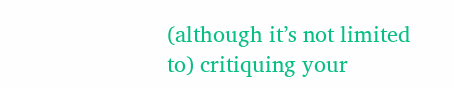(although it’s not limited to) critiquing your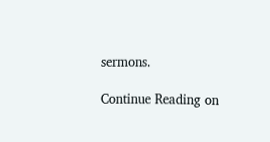sermons.

Continue Reading on